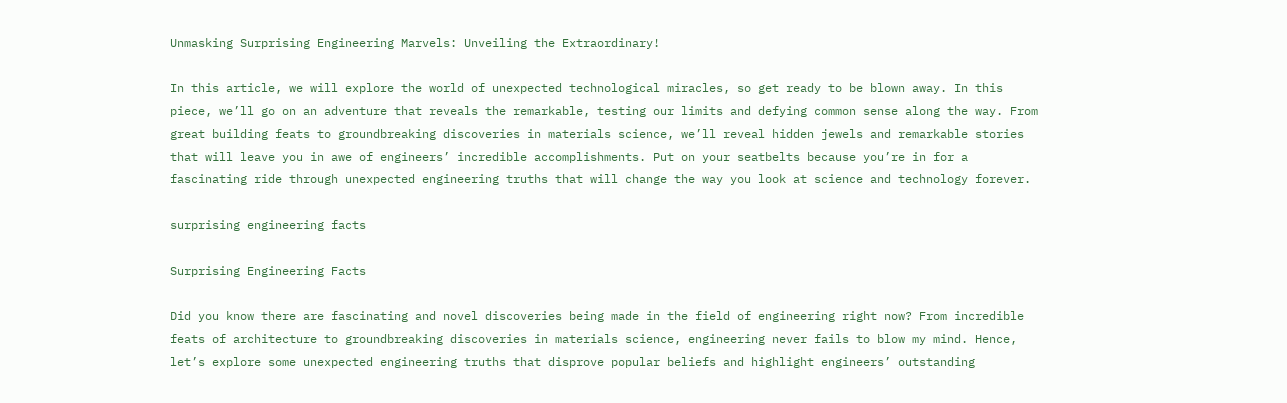Unmasking Surprising Engineering Marvels: Unveiling the Extraordinary!

In this article, we will explore the world of unexpected technological miracles, so get ready to be blown away. In this piece, we’ll go on an adventure that reveals the remarkable, testing our limits and defying common sense along the way. From great building feats to groundbreaking discoveries in materials science, we’ll reveal hidden jewels and remarkable stories that will leave you in awe of engineers’ incredible accomplishments. Put on your seatbelts because you’re in for a fascinating ride through unexpected engineering truths that will change the way you look at science and technology forever.

surprising engineering facts

Surprising Engineering Facts

Did you know there are fascinating and novel discoveries being made in the field of engineering right now? From incredible feats of architecture to groundbreaking discoveries in materials science, engineering never fails to blow my mind. Hence, let’s explore some unexpected engineering truths that disprove popular beliefs and highlight engineers’ outstanding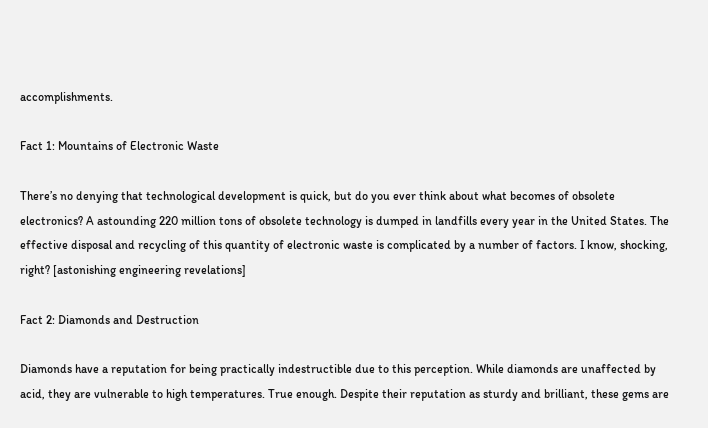accomplishments.

Fact 1: Mountains of Electronic Waste

There’s no denying that technological development is quick, but do you ever think about what becomes of obsolete electronics? A astounding 220 million tons of obsolete technology is dumped in landfills every year in the United States. The effective disposal and recycling of this quantity of electronic waste is complicated by a number of factors. I know, shocking, right? [astonishing engineering revelations]

Fact 2: Diamonds and Destruction

Diamonds have a reputation for being practically indestructible due to this perception. While diamonds are unaffected by acid, they are vulnerable to high temperatures. True enough. Despite their reputation as sturdy and brilliant, these gems are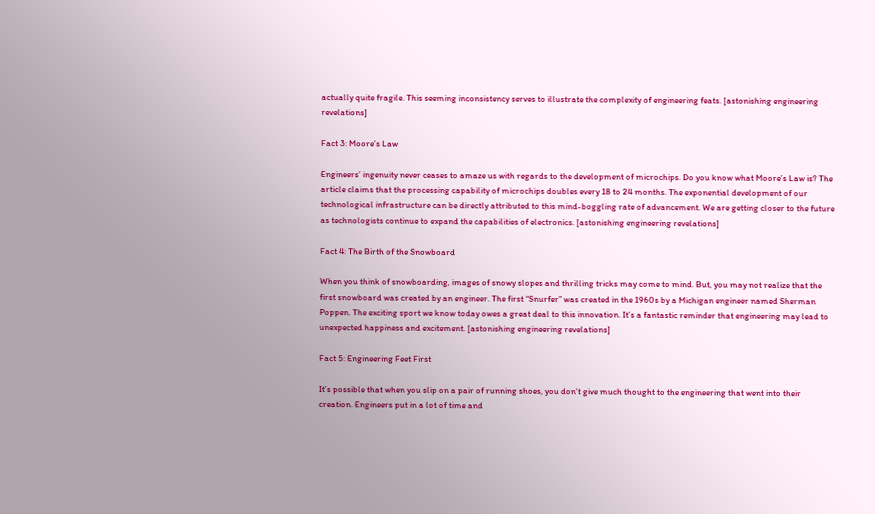actually quite fragile. This seeming inconsistency serves to illustrate the complexity of engineering feats. [astonishing engineering revelations]

Fact 3: Moore’s Law

Engineers’ ingenuity never ceases to amaze us with regards to the development of microchips. Do you know what Moore’s Law is? The article claims that the processing capability of microchips doubles every 18 to 24 months. The exponential development of our technological infrastructure can be directly attributed to this mind-boggling rate of advancement. We are getting closer to the future as technologists continue to expand the capabilities of electronics. [astonishing engineering revelations]

Fact 4: The Birth of the Snowboard

When you think of snowboarding, images of snowy slopes and thrilling tricks may come to mind. But, you may not realize that the first snowboard was created by an engineer. The first “Snurfer” was created in the 1960s by a Michigan engineer named Sherman Poppen. The exciting sport we know today owes a great deal to this innovation. It’s a fantastic reminder that engineering may lead to unexpected happiness and excitement. [astonishing engineering revelations]

Fact 5: Engineering Feet First

It’s possible that when you slip on a pair of running shoes, you don’t give much thought to the engineering that went into their creation. Engineers put in a lot of time and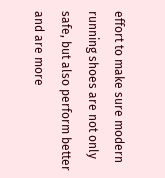effort to make sure modern running shoes are not only safe, but also perform better and are more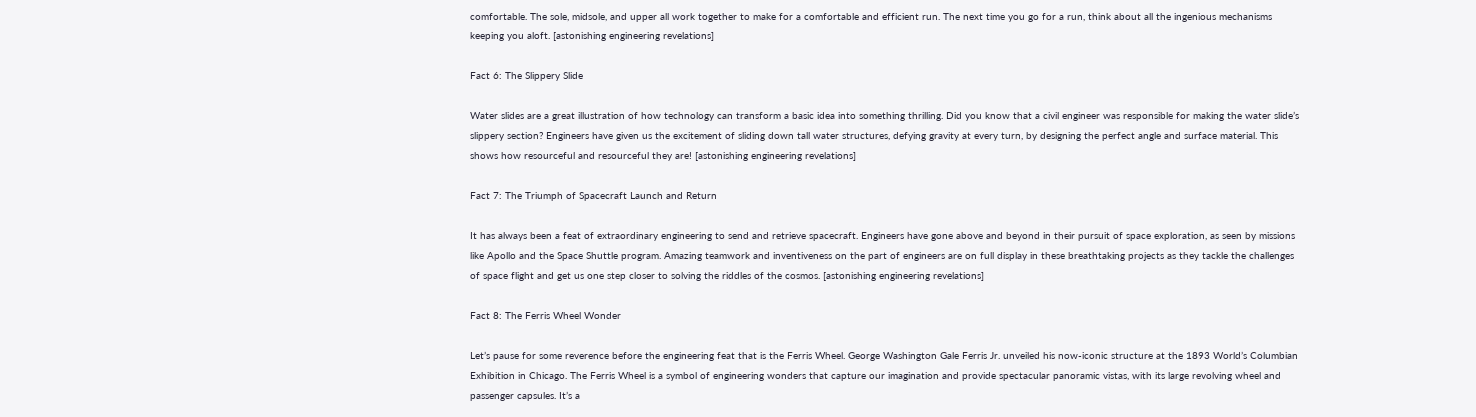comfortable. The sole, midsole, and upper all work together to make for a comfortable and efficient run. The next time you go for a run, think about all the ingenious mechanisms keeping you aloft. [astonishing engineering revelations]

Fact 6: The Slippery Slide

Water slides are a great illustration of how technology can transform a basic idea into something thrilling. Did you know that a civil engineer was responsible for making the water slide’s slippery section? Engineers have given us the excitement of sliding down tall water structures, defying gravity at every turn, by designing the perfect angle and surface material. This shows how resourceful and resourceful they are! [astonishing engineering revelations]

Fact 7: The Triumph of Spacecraft Launch and Return

It has always been a feat of extraordinary engineering to send and retrieve spacecraft. Engineers have gone above and beyond in their pursuit of space exploration, as seen by missions like Apollo and the Space Shuttle program. Amazing teamwork and inventiveness on the part of engineers are on full display in these breathtaking projects as they tackle the challenges of space flight and get us one step closer to solving the riddles of the cosmos. [astonishing engineering revelations]

Fact 8: The Ferris Wheel Wonder

Let’s pause for some reverence before the engineering feat that is the Ferris Wheel. George Washington Gale Ferris Jr. unveiled his now-iconic structure at the 1893 World’s Columbian Exhibition in Chicago. The Ferris Wheel is a symbol of engineering wonders that capture our imagination and provide spectacular panoramic vistas, with its large revolving wheel and passenger capsules. It’s a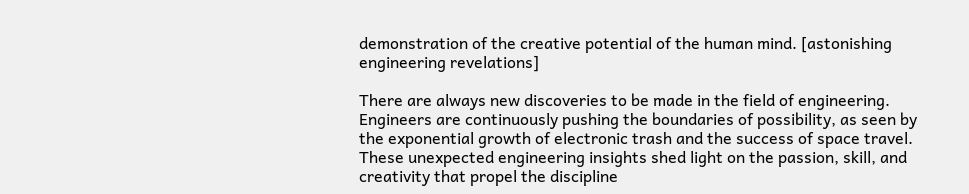demonstration of the creative potential of the human mind. [astonishing engineering revelations]

There are always new discoveries to be made in the field of engineering. Engineers are continuously pushing the boundaries of possibility, as seen by the exponential growth of electronic trash and the success of space travel. These unexpected engineering insights shed light on the passion, skill, and creativity that propel the discipline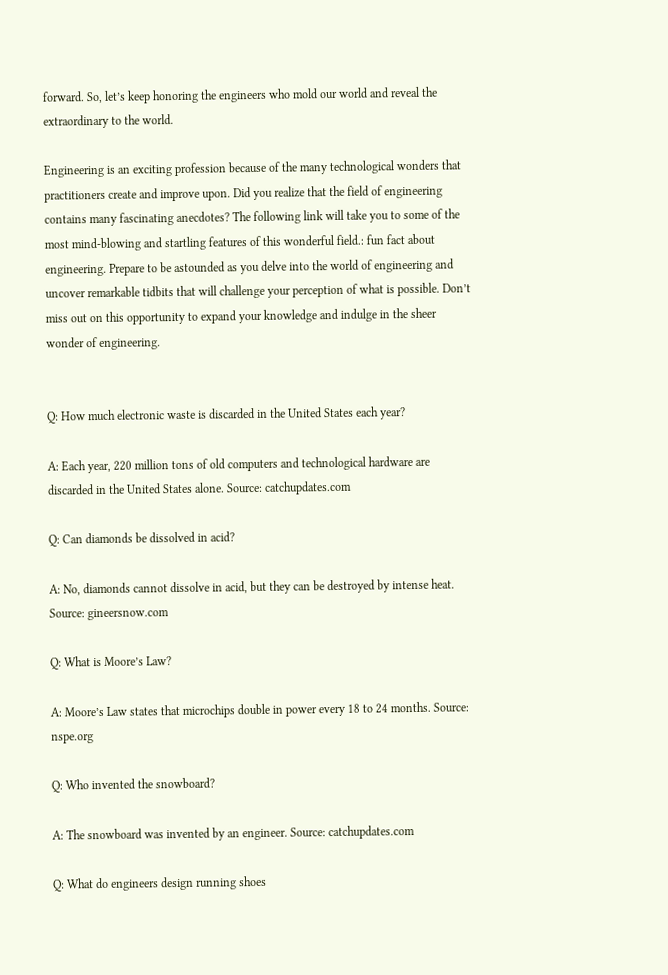forward. So, let’s keep honoring the engineers who mold our world and reveal the extraordinary to the world.

Engineering is an exciting profession because of the many technological wonders that practitioners create and improve upon. Did you realize that the field of engineering contains many fascinating anecdotes? The following link will take you to some of the most mind-blowing and startling features of this wonderful field.: fun fact about engineering. Prepare to be astounded as you delve into the world of engineering and uncover remarkable tidbits that will challenge your perception of what is possible. Don’t miss out on this opportunity to expand your knowledge and indulge in the sheer wonder of engineering.


Q: How much electronic waste is discarded in the United States each year?

A: Each year, 220 million tons of old computers and technological hardware are discarded in the United States alone. Source: catchupdates.com

Q: Can diamonds be dissolved in acid?

A: No, diamonds cannot dissolve in acid, but they can be destroyed by intense heat. Source: gineersnow.com

Q: What is Moore’s Law?

A: Moore’s Law states that microchips double in power every 18 to 24 months. Source: nspe.org

Q: Who invented the snowboard?

A: The snowboard was invented by an engineer. Source: catchupdates.com

Q: What do engineers design running shoes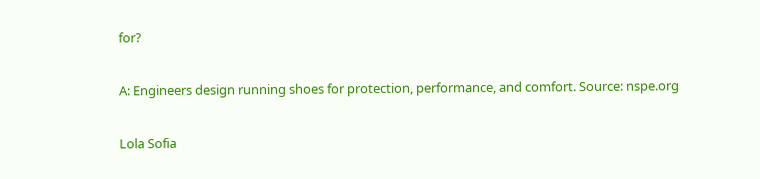for?

A: Engineers design running shoes for protection, performance, and comfort. Source: nspe.org

Lola Sofia